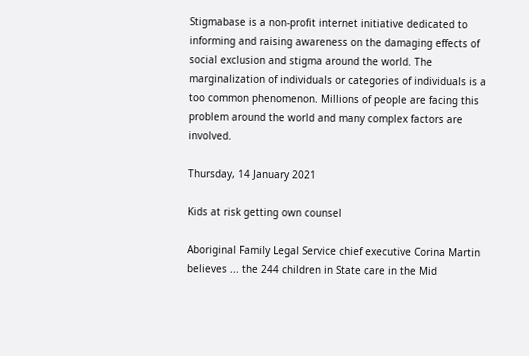Stigmabase is a non-profit internet initiative dedicated to informing and raising awareness on the damaging effects of social exclusion and stigma around the world. The marginalization of individuals or categories of individuals is a too common phenomenon. Millions of people are facing this problem around the world and many complex factors are involved.

Thursday, 14 January 2021

Kids at risk getting own counsel

Aboriginal Family Legal Service chief executive Corina Martin believes ... the 244 children in State care in the Mid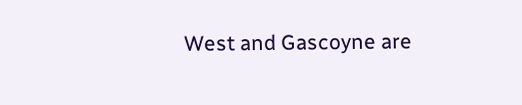West and Gascoyne are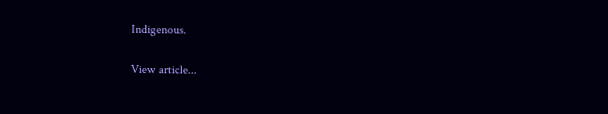Indigenous.

View article...